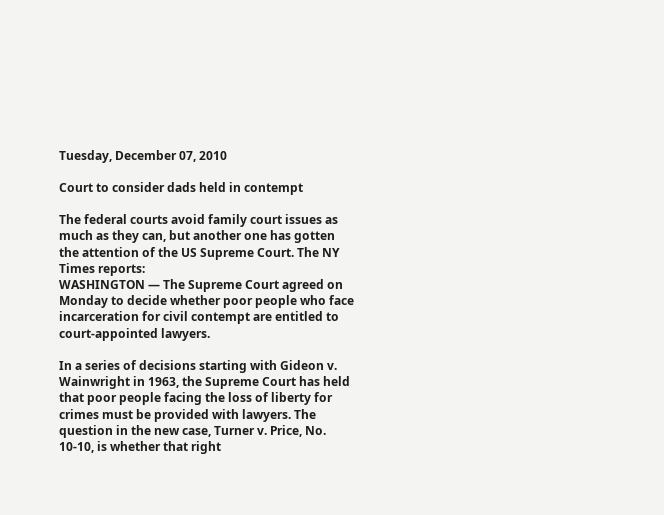Tuesday, December 07, 2010

Court to consider dads held in contempt

The federal courts avoid family court issues as much as they can, but another one has gotten the attention of the US Supreme Court. The NY Times reports:
WASHINGTON — The Supreme Court agreed on Monday to decide whether poor people who face incarceration for civil contempt are entitled to court-appointed lawyers.

In a series of decisions starting with Gideon v. Wainwright in 1963, the Supreme Court has held that poor people facing the loss of liberty for crimes must be provided with lawyers. The question in the new case, Turner v. Price, No. 10-10, is whether that right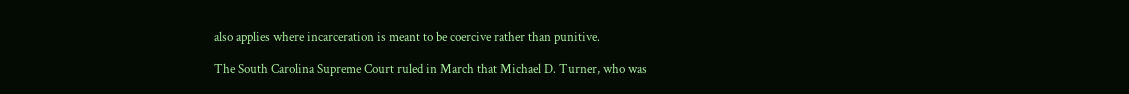also applies where incarceration is meant to be coercive rather than punitive.

The South Carolina Supreme Court ruled in March that Michael D. Turner, who was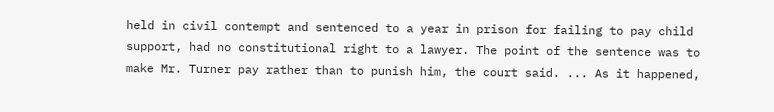held in civil contempt and sentenced to a year in prison for failing to pay child support, had no constitutional right to a lawyer. The point of the sentence was to make Mr. Turner pay rather than to punish him, the court said. ... As it happened,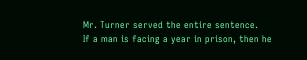Mr. Turner served the entire sentence.
If a man is facing a year in prison, then he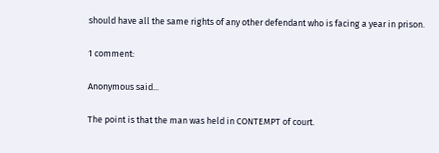should have all the same rights of any other defendant who is facing a year in prison.

1 comment:

Anonymous said...

The point is that the man was held in CONTEMPT of court.